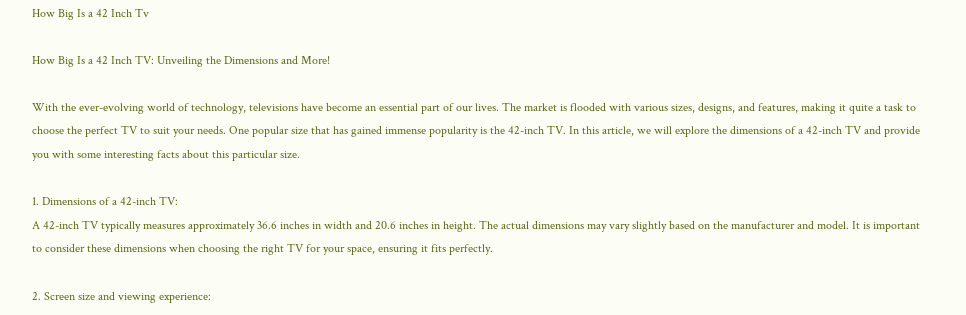How Big Is a 42 Inch Tv

How Big Is a 42 Inch TV: Unveiling the Dimensions and More!

With the ever-evolving world of technology, televisions have become an essential part of our lives. The market is flooded with various sizes, designs, and features, making it quite a task to choose the perfect TV to suit your needs. One popular size that has gained immense popularity is the 42-inch TV. In this article, we will explore the dimensions of a 42-inch TV and provide you with some interesting facts about this particular size.

1. Dimensions of a 42-inch TV:
A 42-inch TV typically measures approximately 36.6 inches in width and 20.6 inches in height. The actual dimensions may vary slightly based on the manufacturer and model. It is important to consider these dimensions when choosing the right TV for your space, ensuring it fits perfectly.

2. Screen size and viewing experience: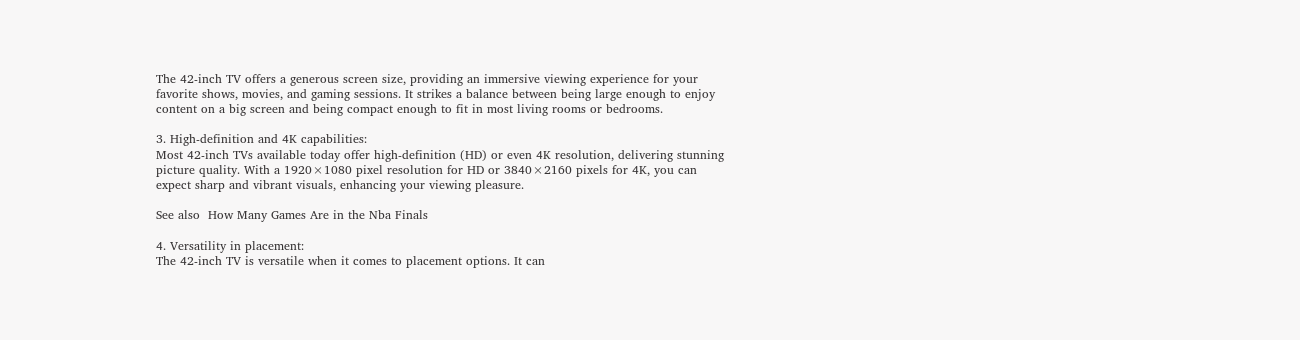The 42-inch TV offers a generous screen size, providing an immersive viewing experience for your favorite shows, movies, and gaming sessions. It strikes a balance between being large enough to enjoy content on a big screen and being compact enough to fit in most living rooms or bedrooms.

3. High-definition and 4K capabilities:
Most 42-inch TVs available today offer high-definition (HD) or even 4K resolution, delivering stunning picture quality. With a 1920×1080 pixel resolution for HD or 3840×2160 pixels for 4K, you can expect sharp and vibrant visuals, enhancing your viewing pleasure.

See also  How Many Games Are in the Nba Finals

4. Versatility in placement:
The 42-inch TV is versatile when it comes to placement options. It can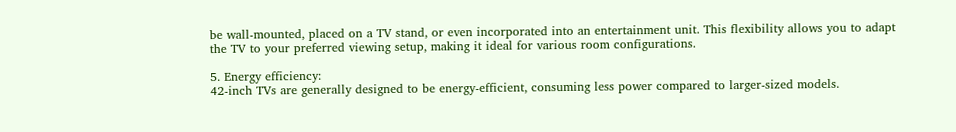be wall-mounted, placed on a TV stand, or even incorporated into an entertainment unit. This flexibility allows you to adapt the TV to your preferred viewing setup, making it ideal for various room configurations.

5. Energy efficiency:
42-inch TVs are generally designed to be energy-efficient, consuming less power compared to larger-sized models.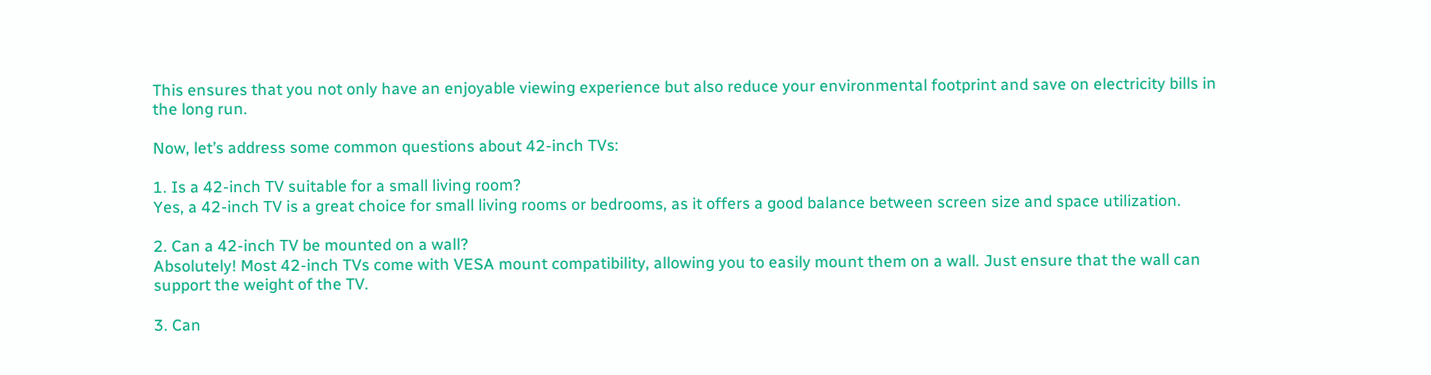This ensures that you not only have an enjoyable viewing experience but also reduce your environmental footprint and save on electricity bills in the long run.

Now, let’s address some common questions about 42-inch TVs:

1. Is a 42-inch TV suitable for a small living room?
Yes, a 42-inch TV is a great choice for small living rooms or bedrooms, as it offers a good balance between screen size and space utilization.

2. Can a 42-inch TV be mounted on a wall?
Absolutely! Most 42-inch TVs come with VESA mount compatibility, allowing you to easily mount them on a wall. Just ensure that the wall can support the weight of the TV.

3. Can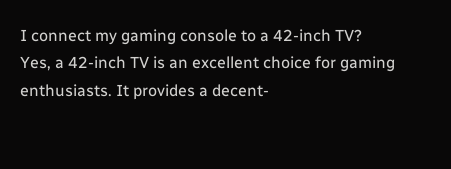I connect my gaming console to a 42-inch TV?
Yes, a 42-inch TV is an excellent choice for gaming enthusiasts. It provides a decent-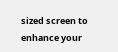sized screen to enhance your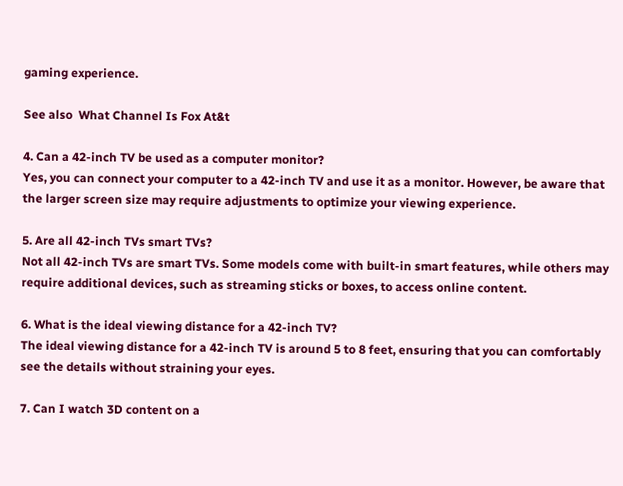gaming experience.

See also  What Channel Is Fox At&t

4. Can a 42-inch TV be used as a computer monitor?
Yes, you can connect your computer to a 42-inch TV and use it as a monitor. However, be aware that the larger screen size may require adjustments to optimize your viewing experience.

5. Are all 42-inch TVs smart TVs?
Not all 42-inch TVs are smart TVs. Some models come with built-in smart features, while others may require additional devices, such as streaming sticks or boxes, to access online content.

6. What is the ideal viewing distance for a 42-inch TV?
The ideal viewing distance for a 42-inch TV is around 5 to 8 feet, ensuring that you can comfortably see the details without straining your eyes.

7. Can I watch 3D content on a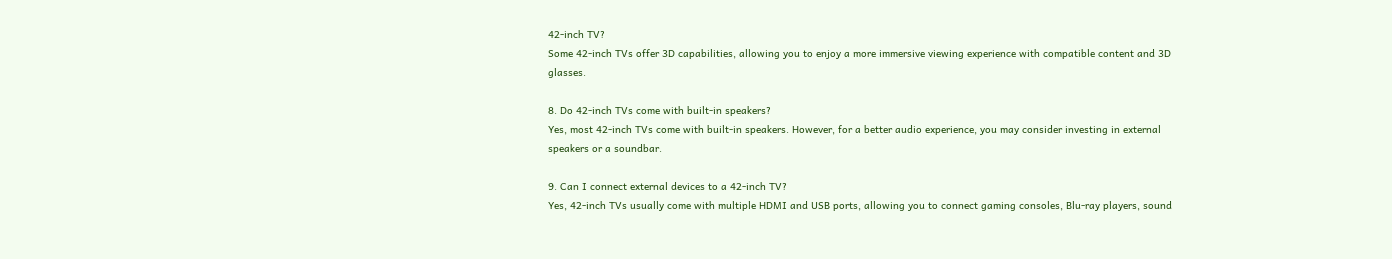42-inch TV?
Some 42-inch TVs offer 3D capabilities, allowing you to enjoy a more immersive viewing experience with compatible content and 3D glasses.

8. Do 42-inch TVs come with built-in speakers?
Yes, most 42-inch TVs come with built-in speakers. However, for a better audio experience, you may consider investing in external speakers or a soundbar.

9. Can I connect external devices to a 42-inch TV?
Yes, 42-inch TVs usually come with multiple HDMI and USB ports, allowing you to connect gaming consoles, Blu-ray players, sound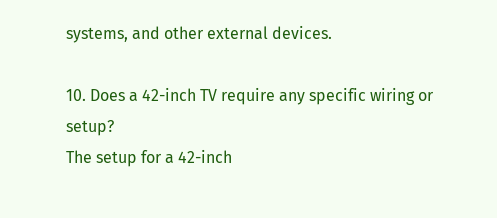systems, and other external devices.

10. Does a 42-inch TV require any specific wiring or setup?
The setup for a 42-inch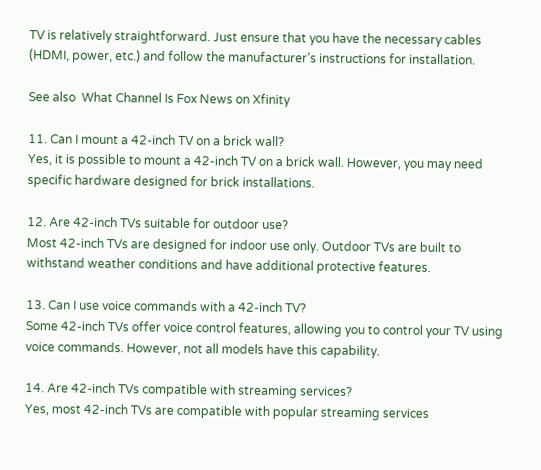TV is relatively straightforward. Just ensure that you have the necessary cables (HDMI, power, etc.) and follow the manufacturer’s instructions for installation.

See also  What Channel Is Fox News on Xfinity

11. Can I mount a 42-inch TV on a brick wall?
Yes, it is possible to mount a 42-inch TV on a brick wall. However, you may need specific hardware designed for brick installations.

12. Are 42-inch TVs suitable for outdoor use?
Most 42-inch TVs are designed for indoor use only. Outdoor TVs are built to withstand weather conditions and have additional protective features.

13. Can I use voice commands with a 42-inch TV?
Some 42-inch TVs offer voice control features, allowing you to control your TV using voice commands. However, not all models have this capability.

14. Are 42-inch TVs compatible with streaming services?
Yes, most 42-inch TVs are compatible with popular streaming services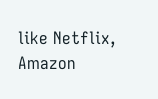like Netflix, Amazon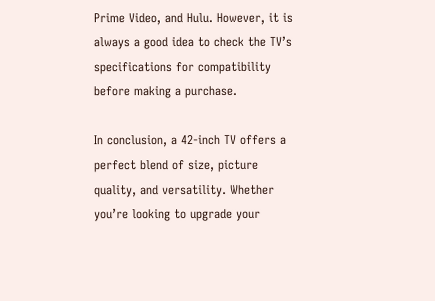Prime Video, and Hulu. However, it is always a good idea to check the TV’s specifications for compatibility before making a purchase.

In conclusion, a 42-inch TV offers a perfect blend of size, picture quality, and versatility. Whether you’re looking to upgrade your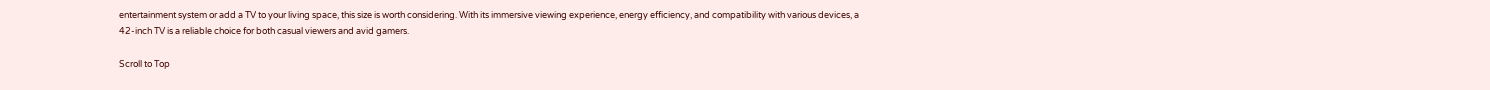entertainment system or add a TV to your living space, this size is worth considering. With its immersive viewing experience, energy efficiency, and compatibility with various devices, a 42-inch TV is a reliable choice for both casual viewers and avid gamers.

Scroll to Top